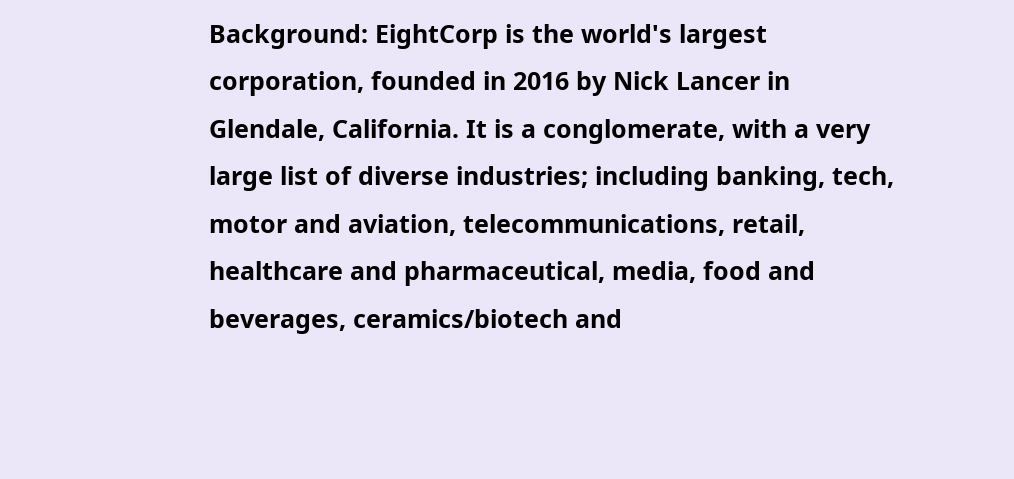Background: EightCorp is the world's largest corporation, founded in 2016 by Nick Lancer in Glendale, California. It is a conglomerate, with a very large list of diverse industries; including banking, tech, motor and aviation, telecommunications, retail, healthcare and pharmaceutical, media, food and beverages, ceramics/biotech and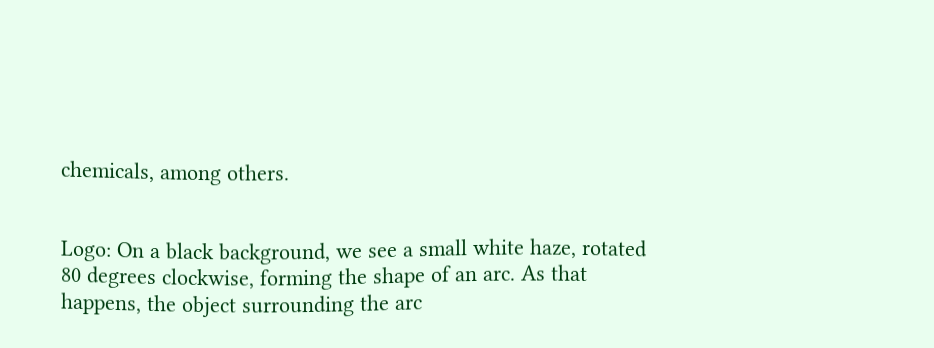chemicals, among others.


Logo: On a black background, we see a small white haze, rotated 80 degrees clockwise, forming the shape of an arc. As that happens, the object surrounding the arc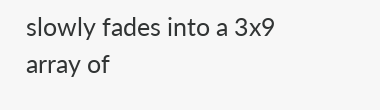slowly fades into a 3x9 array of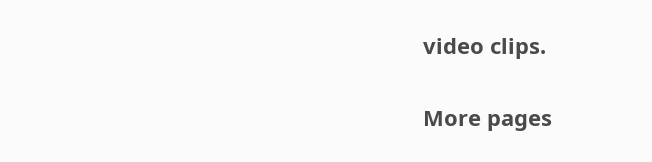video clips.


More pages